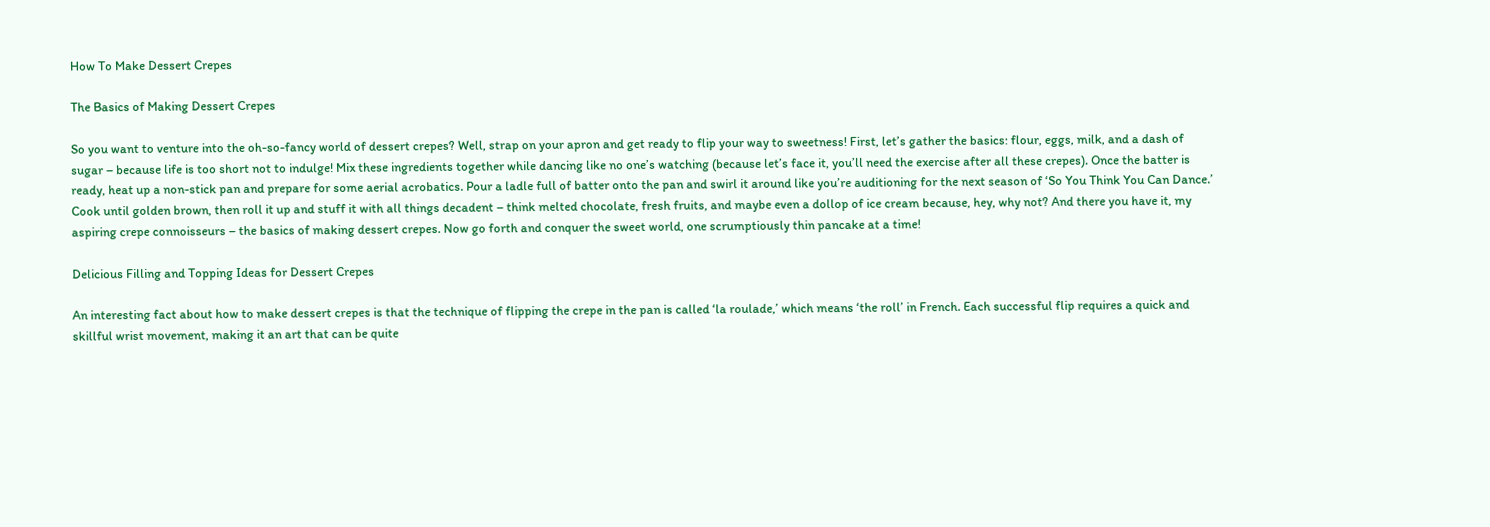How To Make Dessert Crepes

The Basics of Making Dessert Crepes

So you want to venture into the oh-so-fancy world of dessert crepes? Well, strap on your apron and get ready to flip your way to sweetness! First, let’s gather the basics: flour, eggs, milk, and a dash of sugar – because life is too short not to indulge! Mix these ingredients together while dancing like no one’s watching (because let’s face it, you’ll need the exercise after all these crepes). Once the batter is ready, heat up a non-stick pan and prepare for some aerial acrobatics. Pour a ladle full of batter onto the pan and swirl it around like you’re auditioning for the next season of ‘So You Think You Can Dance.’ Cook until golden brown, then roll it up and stuff it with all things decadent – think melted chocolate, fresh fruits, and maybe even a dollop of ice cream because, hey, why not? And there you have it, my aspiring crepe connoisseurs – the basics of making dessert crepes. Now go forth and conquer the sweet world, one scrumptiously thin pancake at a time!

Delicious Filling and Topping Ideas for Dessert Crepes

An interesting fact about how to make dessert crepes is that the technique of flipping the crepe in the pan is called ‘la roulade,’ which means ‘the roll’ in French. Each successful flip requires a quick and skillful wrist movement, making it an art that can be quite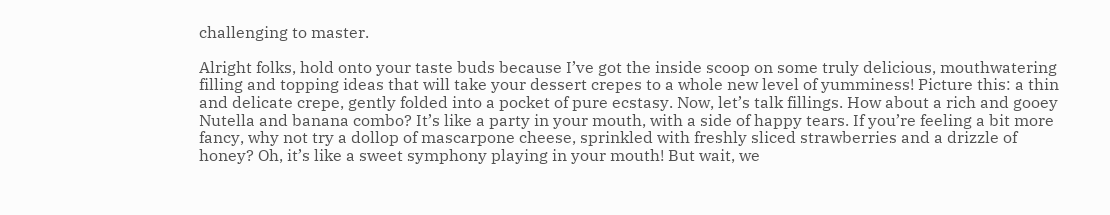challenging to master.

Alright folks, hold onto your taste buds because I’ve got the inside scoop on some truly delicious, mouthwatering filling and topping ideas that will take your dessert crepes to a whole new level of yumminess! Picture this: a thin and delicate crepe, gently folded into a pocket of pure ecstasy. Now, let’s talk fillings. How about a rich and gooey Nutella and banana combo? It’s like a party in your mouth, with a side of happy tears. If you’re feeling a bit more fancy, why not try a dollop of mascarpone cheese, sprinkled with freshly sliced strawberries and a drizzle of honey? Oh, it’s like a sweet symphony playing in your mouth! But wait, we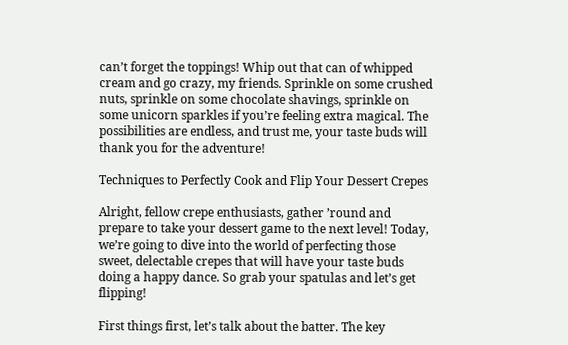can’t forget the toppings! Whip out that can of whipped cream and go crazy, my friends. Sprinkle on some crushed nuts, sprinkle on some chocolate shavings, sprinkle on some unicorn sparkles if you’re feeling extra magical. The possibilities are endless, and trust me, your taste buds will thank you for the adventure!

Techniques to Perfectly Cook and Flip Your Dessert Crepes

Alright, fellow crepe enthusiasts, gather ’round and prepare to take your dessert game to the next level! Today, we’re going to dive into the world of perfecting those sweet, delectable crepes that will have your taste buds doing a happy dance. So grab your spatulas and let’s get flipping!

First things first, let’s talk about the batter. The key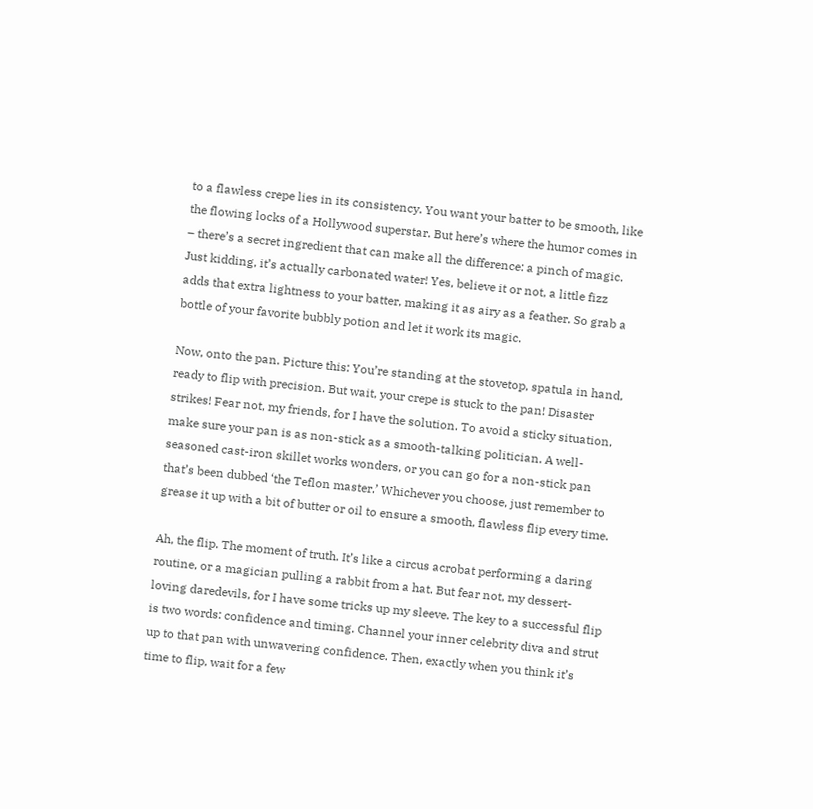to a flawless crepe lies in its consistency. You want your batter to be smooth, like the flowing locks of a Hollywood superstar. But here’s where the humor comes in – there’s a secret ingredient that can make all the difference: a pinch of magic. Just kidding, it’s actually carbonated water! Yes, believe it or not, a little fizz adds that extra lightness to your batter, making it as airy as a feather. So grab a bottle of your favorite bubbly potion and let it work its magic.

Now, onto the pan. Picture this: You’re standing at the stovetop, spatula in hand, ready to flip with precision. But wait, your crepe is stuck to the pan! Disaster strikes! Fear not, my friends, for I have the solution. To avoid a sticky situation, make sure your pan is as non-stick as a smooth-talking politician. A well-seasoned cast-iron skillet works wonders, or you can go for a non-stick pan that’s been dubbed ‘the Teflon master.’ Whichever you choose, just remember to grease it up with a bit of butter or oil to ensure a smooth, flawless flip every time.

Ah, the flip. The moment of truth. It’s like a circus acrobat performing a daring routine, or a magician pulling a rabbit from a hat. But fear not, my dessert-loving daredevils, for I have some tricks up my sleeve. The key to a successful flip is two words: confidence and timing. Channel your inner celebrity diva and strut up to that pan with unwavering confidence. Then, exactly when you think it’s time to flip, wait for a few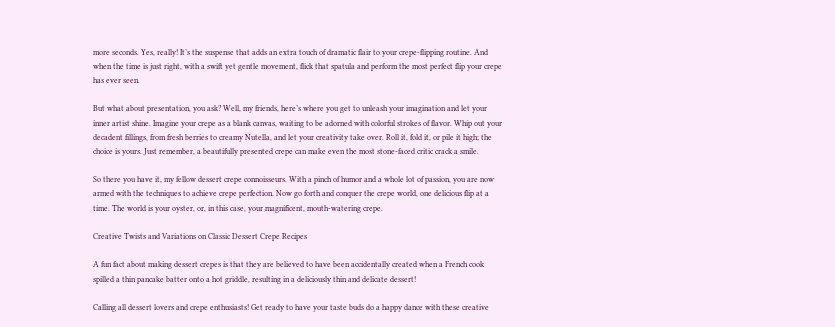more seconds. Yes, really! It’s the suspense that adds an extra touch of dramatic flair to your crepe-flipping routine. And when the time is just right, with a swift yet gentle movement, flick that spatula and perform the most perfect flip your crepe has ever seen.

But what about presentation, you ask? Well, my friends, here’s where you get to unleash your imagination and let your inner artist shine. Imagine your crepe as a blank canvas, waiting to be adorned with colorful strokes of flavor. Whip out your decadent fillings, from fresh berries to creamy Nutella, and let your creativity take over. Roll it, fold it, or pile it high; the choice is yours. Just remember, a beautifully presented crepe can make even the most stone-faced critic crack a smile.

So there you have it, my fellow dessert crepe connoisseurs. With a pinch of humor and a whole lot of passion, you are now armed with the techniques to achieve crepe perfection. Now go forth and conquer the crepe world, one delicious flip at a time. The world is your oyster, or, in this case, your magnificent, mouth-watering crepe.

Creative Twists and Variations on Classic Dessert Crepe Recipes

A fun fact about making dessert crepes is that they are believed to have been accidentally created when a French cook spilled a thin pancake batter onto a hot griddle, resulting in a deliciously thin and delicate dessert!

Calling all dessert lovers and crepe enthusiasts! Get ready to have your taste buds do a happy dance with these creative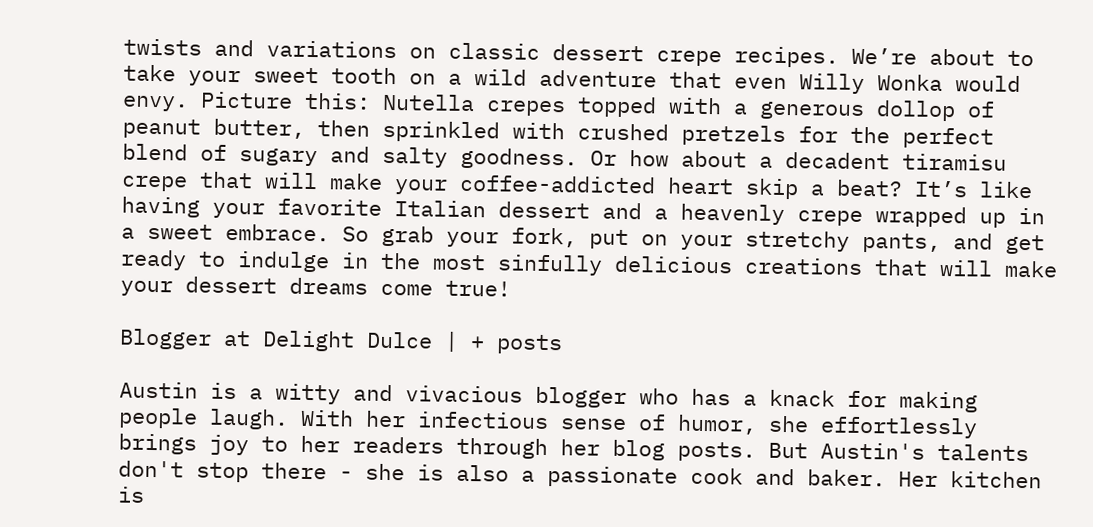twists and variations on classic dessert crepe recipes. We’re about to take your sweet tooth on a wild adventure that even Willy Wonka would envy. Picture this: Nutella crepes topped with a generous dollop of peanut butter, then sprinkled with crushed pretzels for the perfect blend of sugary and salty goodness. Or how about a decadent tiramisu crepe that will make your coffee-addicted heart skip a beat? It’s like having your favorite Italian dessert and a heavenly crepe wrapped up in a sweet embrace. So grab your fork, put on your stretchy pants, and get ready to indulge in the most sinfully delicious creations that will make your dessert dreams come true!

Blogger at Delight Dulce | + posts

Austin is a witty and vivacious blogger who has a knack for making people laugh. With her infectious sense of humor, she effortlessly brings joy to her readers through her blog posts. But Austin's talents don't stop there - she is also a passionate cook and baker. Her kitchen is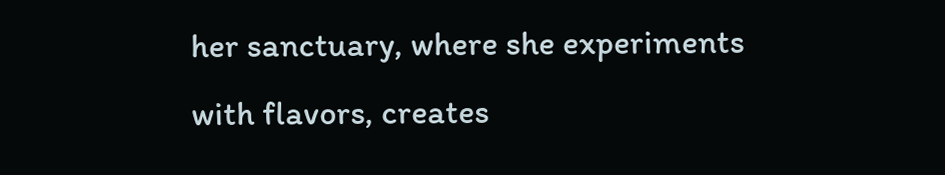her sanctuary, where she experiments with flavors, creates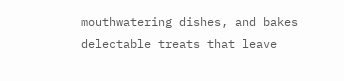mouthwatering dishes, and bakes delectable treats that leave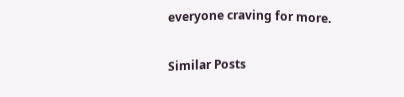everyone craving for more.

Similar Posts